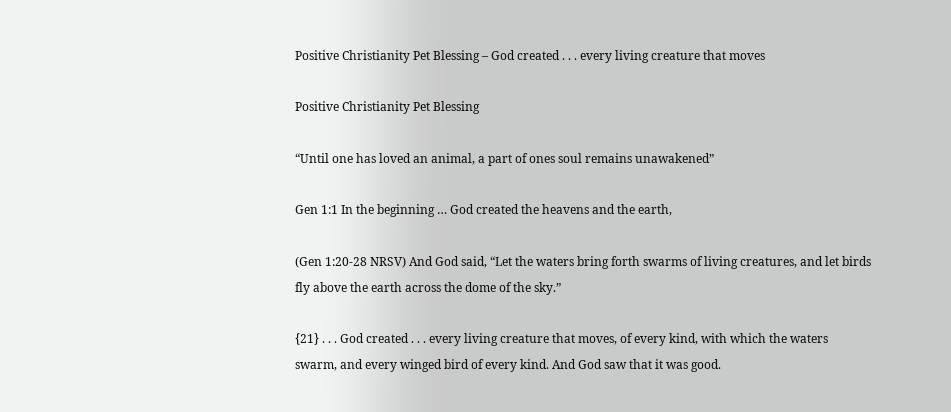Positive Christianity Pet Blessing – God created . . . every living creature that moves

Positive Christianity Pet Blessing

“Until one has loved an animal, a part of ones soul remains unawakened”

Gen 1:1 In the beginning … God created the heavens and the earth,

(Gen 1:20-28 NRSV) And God said, “Let the waters bring forth swarms of living creatures, and let birds fly above the earth across the dome of the sky.”

{21} . . . God created . . . every living creature that moves, of every kind, with which the waters swarm, and every winged bird of every kind. And God saw that it was good.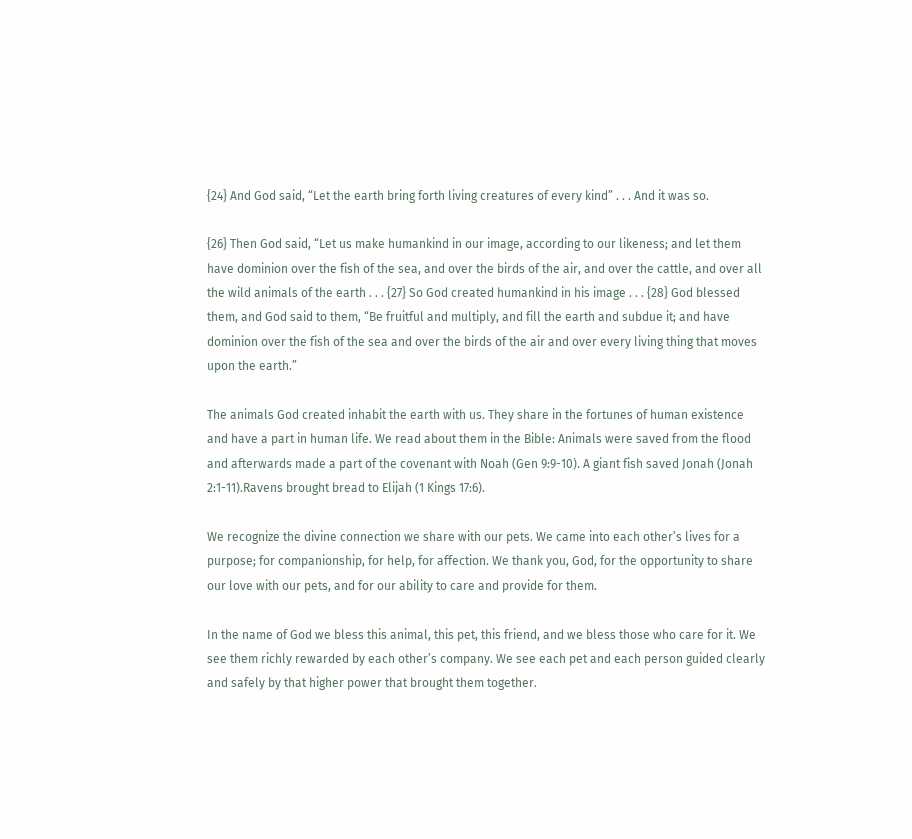{24} And God said, “Let the earth bring forth living creatures of every kind” . . . And it was so.

{26} Then God said, “Let us make humankind in our image, according to our likeness; and let them have dominion over the fish of the sea, and over the birds of the air, and over the cattle, and over all the wild animals of the earth . . . {27} So God created humankind in his image . . . {28} God blessed them, and God said to them, “Be fruitful and multiply, and fill the earth and subdue it; and have dominion over the fish of the sea and over the birds of the air and over every living thing that moves upon the earth.”

The animals God created inhabit the earth with us. They share in the fortunes of human existence and have a part in human life. We read about them in the Bible: Animals were saved from the flood and afterwards made a part of the covenant with Noah (Gen 9:9-10). A giant fish saved Jonah (Jonah 2:1-11).Ravens brought bread to Elijah (1 Kings 17:6).

We recognize the divine connection we share with our pets. We came into each other’s lives for a purpose; for companionship, for help, for affection. We thank you, God, for the opportunity to share our love with our pets, and for our ability to care and provide for them.

In the name of God we bless this animal, this pet, this friend, and we bless those who care for it. We see them richly rewarded by each other’s company. We see each pet and each person guided clearly and safely by that higher power that brought them together.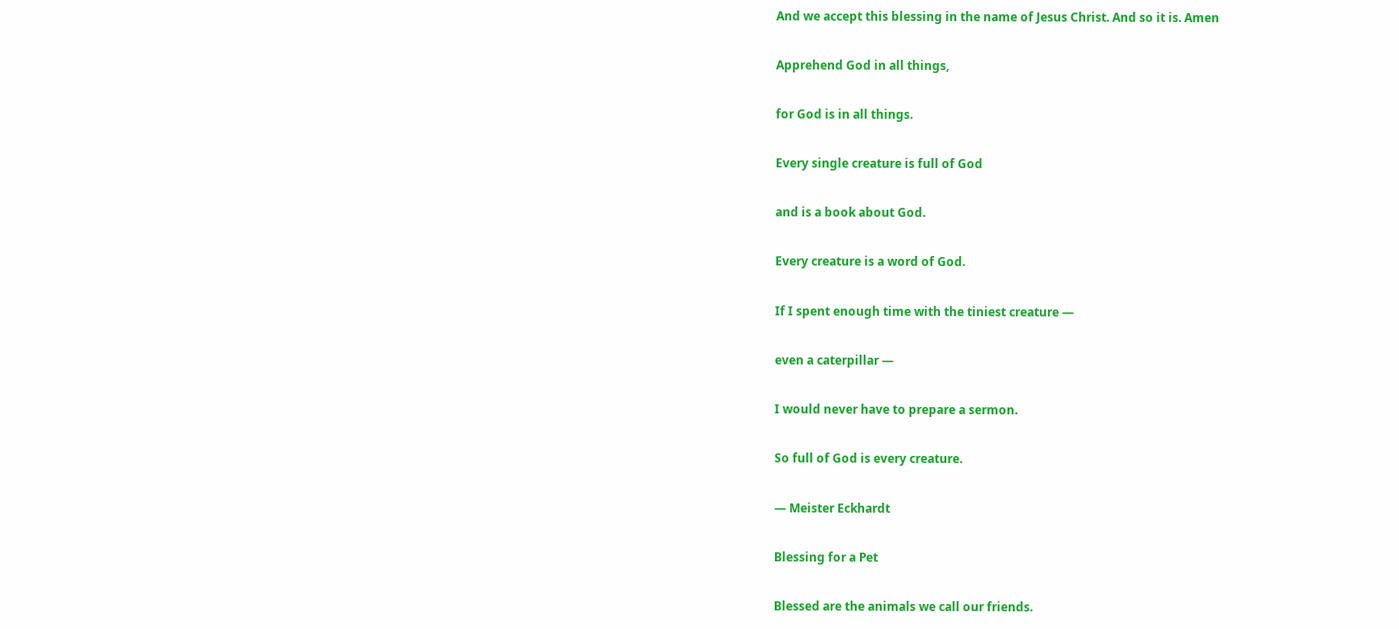And we accept this blessing in the name of Jesus Christ. And so it is. Amen

Apprehend God in all things,

for God is in all things.

Every single creature is full of God

and is a book about God.

Every creature is a word of God.

If I spent enough time with the tiniest creature —

even a caterpillar —

I would never have to prepare a sermon.

So full of God is every creature.

— Meister Eckhardt

Blessing for a Pet

Blessed are the animals we call our friends.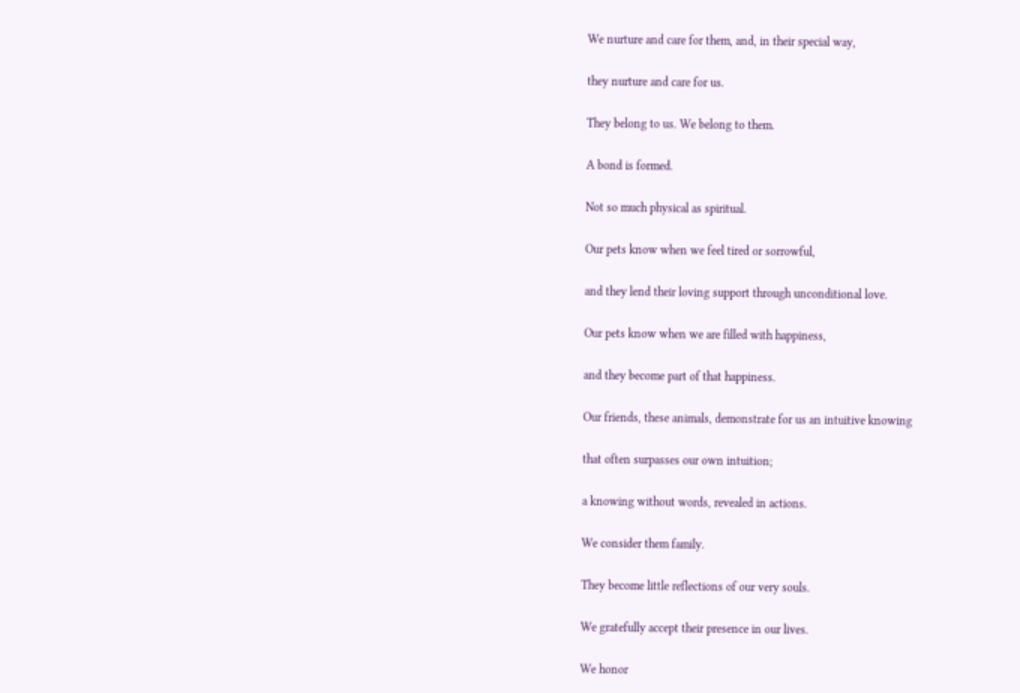We nurture and care for them, and, in their special way,

they nurture and care for us.

They belong to us. We belong to them.

A bond is formed.

Not so much physical as spiritual.

Our pets know when we feel tired or sorrowful,

and they lend their loving support through unconditional love.

Our pets know when we are filled with happiness,

and they become part of that happiness.

Our friends, these animals, demonstrate for us an intuitive knowing

that often surpasses our own intuition;

a knowing without words, revealed in actions.

We consider them family.

They become little reflections of our very souls.

We gratefully accept their presence in our lives.

We honor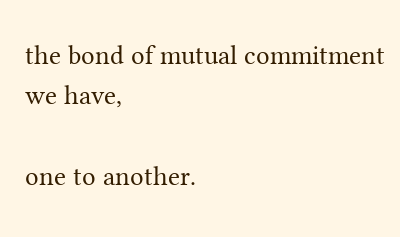the bond of mutual commitment we have,

one to another.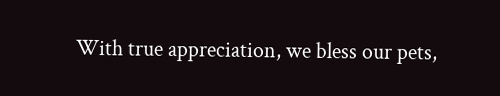With true appreciation, we bless our pets,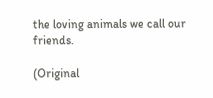the loving animals we call our friends.

(Original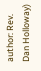author: Rev. Dan Holloway)